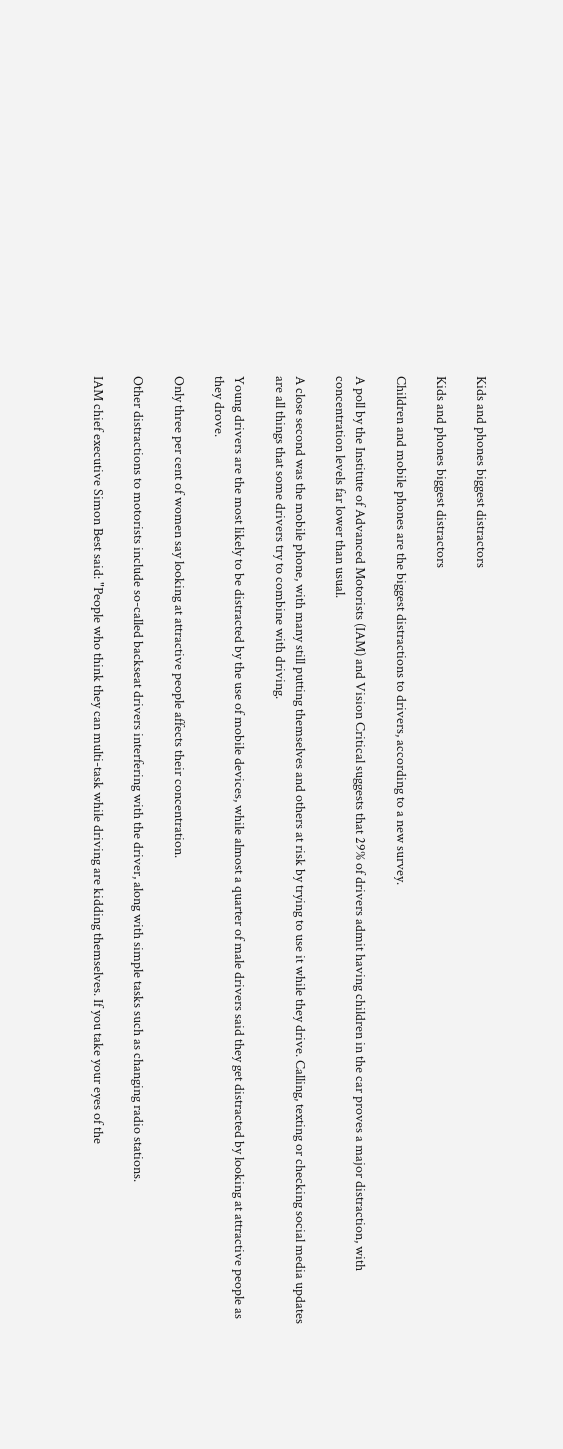Kids and phones biggest distractors

Kids and phones biggest distractors

Children and mobile phones are the biggest distractions to drivers, according to a new survey.

A poll by the Institute of Advanced Motorists (IAM) and Vision Critical suggests that 29% of drivers admit having children in the car proves a major distraction, with concentration levels far lower than usual.

A close second was the mobile phone, with many still putting themselves and others at risk by trying to use it while they drive. Calling, texting or checking social media updates are all things that some drivers try to combine with driving.

Young drivers are the most likely to be distracted by the use of mobile devices, while almost a quarter of male drivers said they get distracted by looking at attractive people as they drove.

Only three per cent of women say looking at attractive people affects their concentration.

Other distractions to motorists include so-called backseat drivers interfering with the driver, along with simple tasks such as changing radio stations.

IAM chief executive Simon Best said: "People who think they can multi-task while driving are kidding themselves. If you take your eyes of the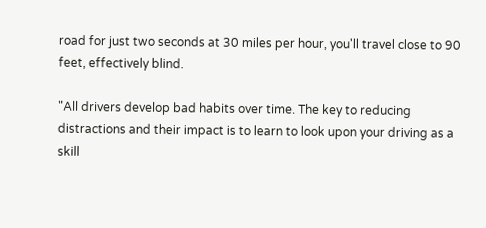road for just two seconds at 30 miles per hour, you'll travel close to 90 feet, effectively blind.

"All drivers develop bad habits over time. The key to reducing distractions and their impact is to learn to look upon your driving as a skill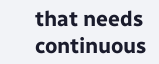that needs continuous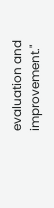evaluation and improvement."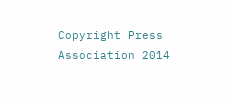Copyright Press Association 2014